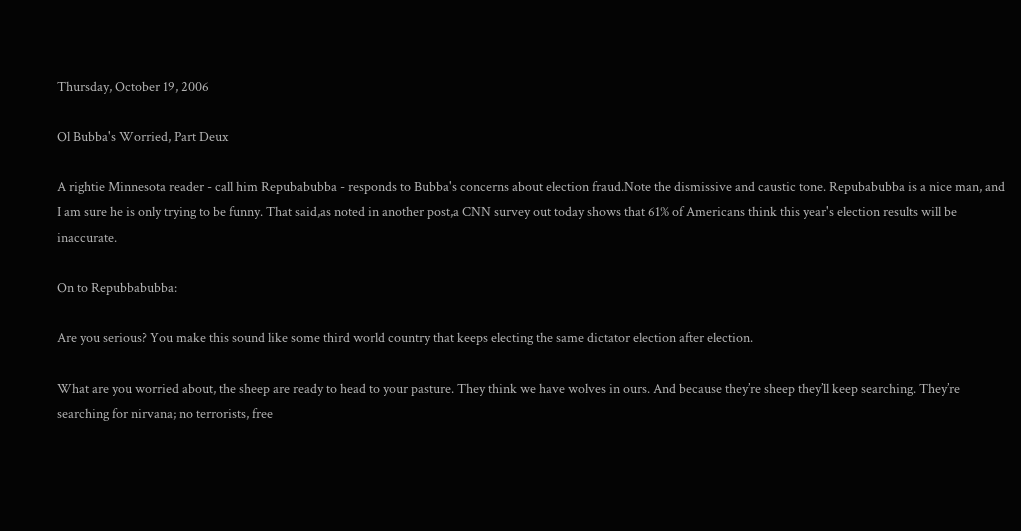Thursday, October 19, 2006

Ol Bubba's Worried, Part Deux

A rightie Minnesota reader - call him Repubabubba - responds to Bubba's concerns about election fraud.Note the dismissive and caustic tone. Repubabubba is a nice man, and I am sure he is only trying to be funny. That said,as noted in another post,a CNN survey out today shows that 61% of Americans think this year's election results will be inaccurate.

On to Repubbabubba:

Are you serious? You make this sound like some third world country that keeps electing the same dictator election after election.

What are you worried about, the sheep are ready to head to your pasture. They think we have wolves in ours. And because they’re sheep they’ll keep searching. They’re searching for nirvana; no terrorists, free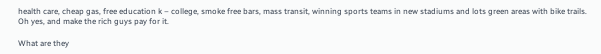health care, cheap gas, free education k – college, smoke free bars, mass transit, winning sports teams in new stadiums and lots green areas with bike trails. Oh yes, and make the rich guys pay for it.

What are they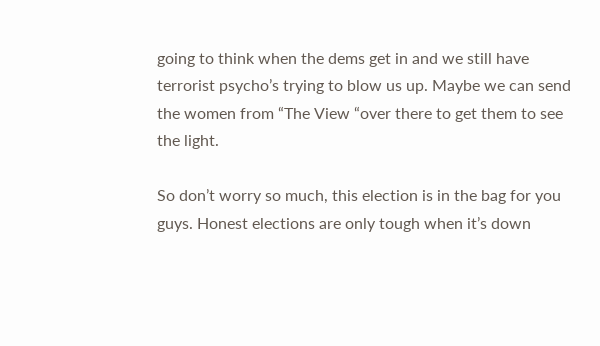going to think when the dems get in and we still have terrorist psycho’s trying to blow us up. Maybe we can send the women from “The View “over there to get them to see the light.

So don’t worry so much, this election is in the bag for you guys. Honest elections are only tough when it’s down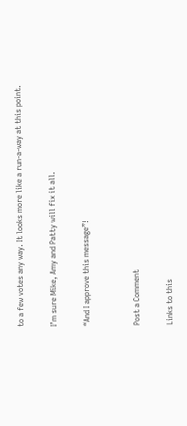to a few votes any way. It looks more like a run-a-way at this point.

I’m sure Mike, Amy and Patty will fix it all.

“And I approve this message”!


Post a Comment

Links to this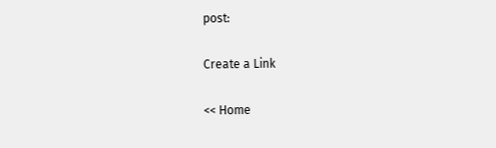post:

Create a Link

<< Home